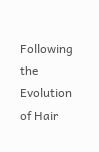Following the Evolution of Hair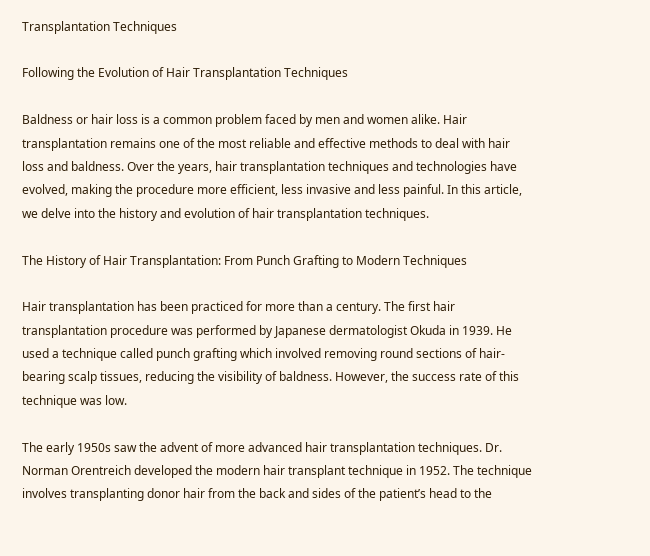Transplantation Techniques

Following the Evolution of Hair Transplantation Techniques

Baldness or hair loss is a common problem faced by men and women alike. Hair transplantation remains one of the most reliable and effective methods to deal with hair loss and baldness. Over the years, hair transplantation techniques and technologies have evolved, making the procedure more efficient, less invasive and less painful. In this article, we delve into the history and evolution of hair transplantation techniques.

The History of Hair Transplantation: From Punch Grafting to Modern Techniques

Hair transplantation has been practiced for more than a century. The first hair transplantation procedure was performed by Japanese dermatologist Okuda in 1939. He used a technique called punch grafting which involved removing round sections of hair-bearing scalp tissues, reducing the visibility of baldness. However, the success rate of this technique was low.

The early 1950s saw the advent of more advanced hair transplantation techniques. Dr. Norman Orentreich developed the modern hair transplant technique in 1952. The technique involves transplanting donor hair from the back and sides of the patient’s head to the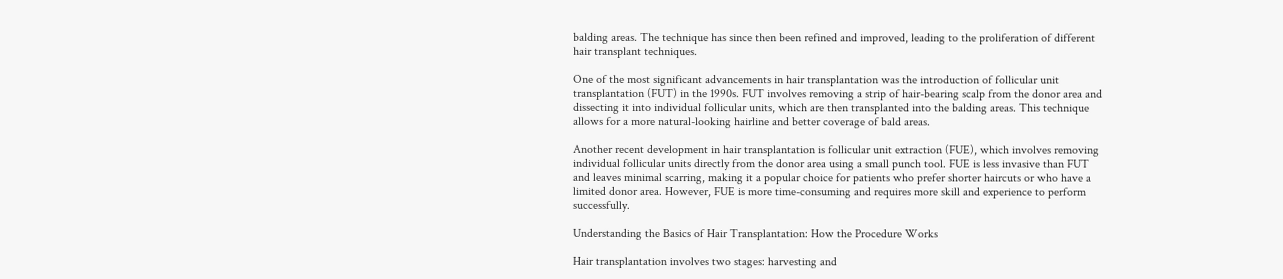balding areas. The technique has since then been refined and improved, leading to the proliferation of different hair transplant techniques.

One of the most significant advancements in hair transplantation was the introduction of follicular unit transplantation (FUT) in the 1990s. FUT involves removing a strip of hair-bearing scalp from the donor area and dissecting it into individual follicular units, which are then transplanted into the balding areas. This technique allows for a more natural-looking hairline and better coverage of bald areas.

Another recent development in hair transplantation is follicular unit extraction (FUE), which involves removing individual follicular units directly from the donor area using a small punch tool. FUE is less invasive than FUT and leaves minimal scarring, making it a popular choice for patients who prefer shorter haircuts or who have a limited donor area. However, FUE is more time-consuming and requires more skill and experience to perform successfully.

Understanding the Basics of Hair Transplantation: How the Procedure Works

Hair transplantation involves two stages: harvesting and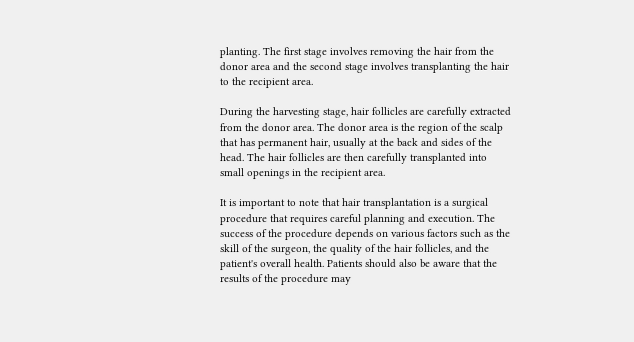planting. The first stage involves removing the hair from the donor area and the second stage involves transplanting the hair to the recipient area.

During the harvesting stage, hair follicles are carefully extracted from the donor area. The donor area is the region of the scalp that has permanent hair, usually at the back and sides of the head. The hair follicles are then carefully transplanted into small openings in the recipient area.

It is important to note that hair transplantation is a surgical procedure that requires careful planning and execution. The success of the procedure depends on various factors such as the skill of the surgeon, the quality of the hair follicles, and the patient's overall health. Patients should also be aware that the results of the procedure may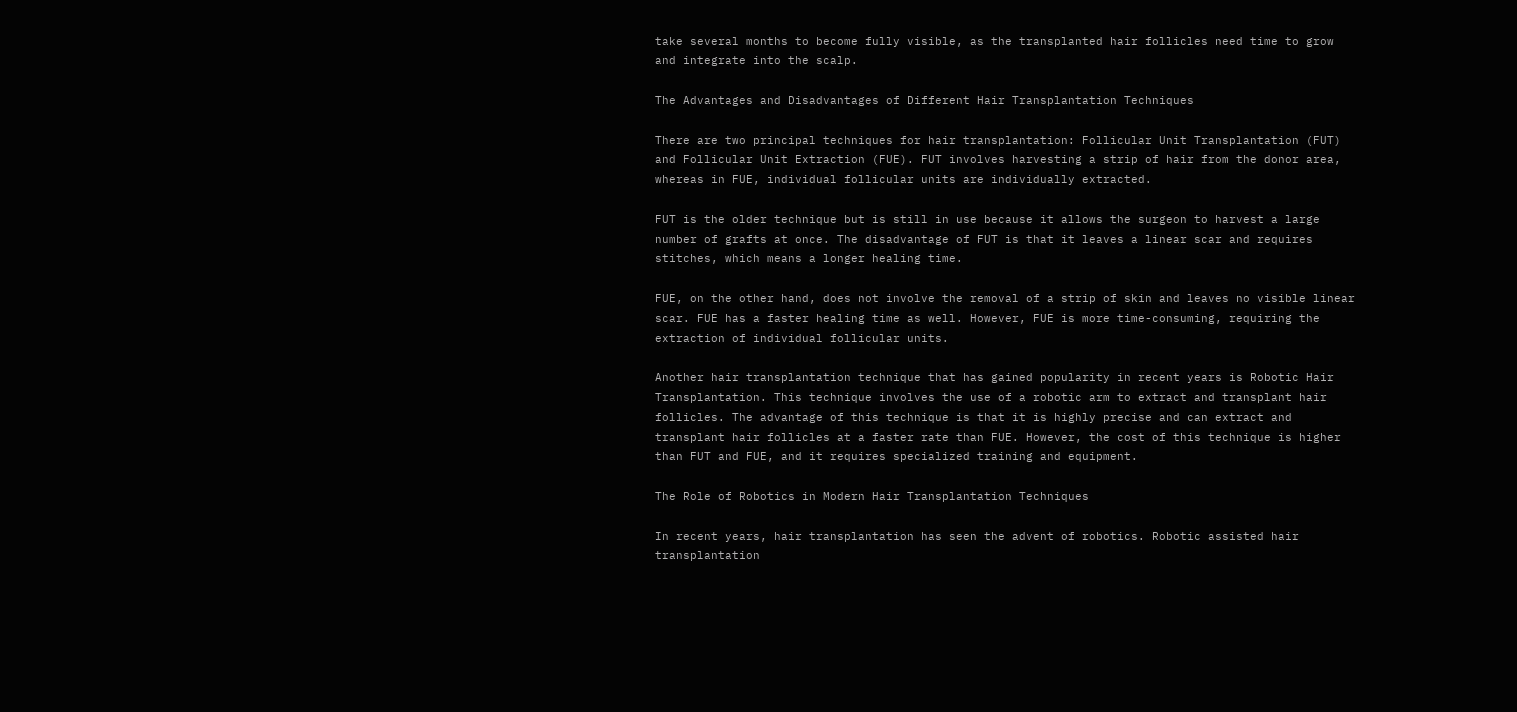take several months to become fully visible, as the transplanted hair follicles need time to grow and integrate into the scalp.

The Advantages and Disadvantages of Different Hair Transplantation Techniques

There are two principal techniques for hair transplantation: Follicular Unit Transplantation (FUT) and Follicular Unit Extraction (FUE). FUT involves harvesting a strip of hair from the donor area, whereas in FUE, individual follicular units are individually extracted.

FUT is the older technique but is still in use because it allows the surgeon to harvest a large number of grafts at once. The disadvantage of FUT is that it leaves a linear scar and requires stitches, which means a longer healing time.

FUE, on the other hand, does not involve the removal of a strip of skin and leaves no visible linear scar. FUE has a faster healing time as well. However, FUE is more time-consuming, requiring the extraction of individual follicular units.

Another hair transplantation technique that has gained popularity in recent years is Robotic Hair Transplantation. This technique involves the use of a robotic arm to extract and transplant hair follicles. The advantage of this technique is that it is highly precise and can extract and transplant hair follicles at a faster rate than FUE. However, the cost of this technique is higher than FUT and FUE, and it requires specialized training and equipment.

The Role of Robotics in Modern Hair Transplantation Techniques

In recent years, hair transplantation has seen the advent of robotics. Robotic assisted hair transplantation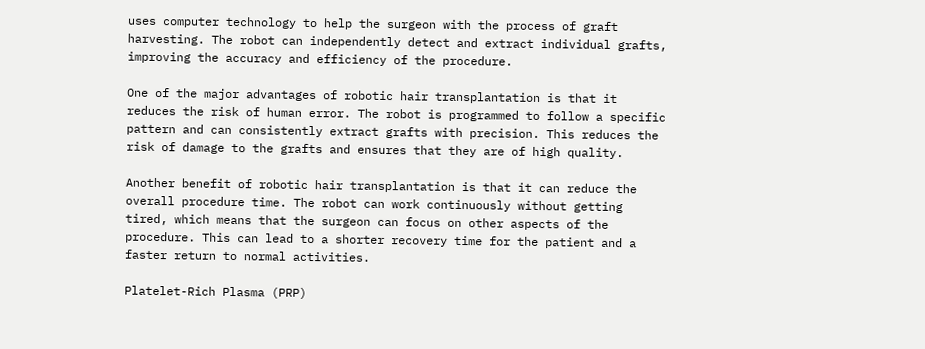uses computer technology to help the surgeon with the process of graft harvesting. The robot can independently detect and extract individual grafts, improving the accuracy and efficiency of the procedure.

One of the major advantages of robotic hair transplantation is that it reduces the risk of human error. The robot is programmed to follow a specific pattern and can consistently extract grafts with precision. This reduces the risk of damage to the grafts and ensures that they are of high quality.

Another benefit of robotic hair transplantation is that it can reduce the overall procedure time. The robot can work continuously without getting tired, which means that the surgeon can focus on other aspects of the procedure. This can lead to a shorter recovery time for the patient and a faster return to normal activities.

Platelet-Rich Plasma (PRP)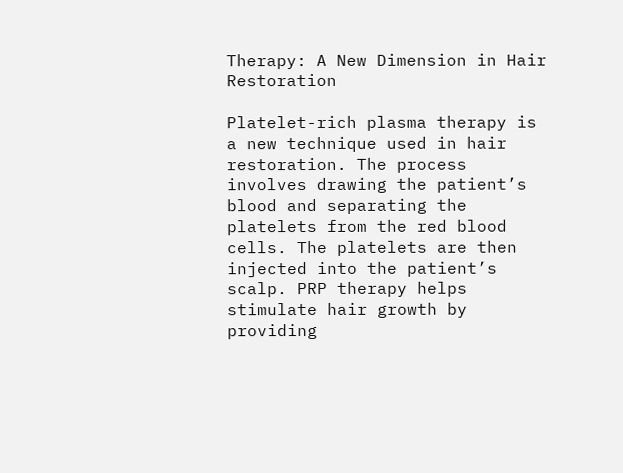Therapy: A New Dimension in Hair Restoration

Platelet-rich plasma therapy is a new technique used in hair restoration. The process involves drawing the patient’s blood and separating the platelets from the red blood cells. The platelets are then injected into the patient’s scalp. PRP therapy helps stimulate hair growth by providing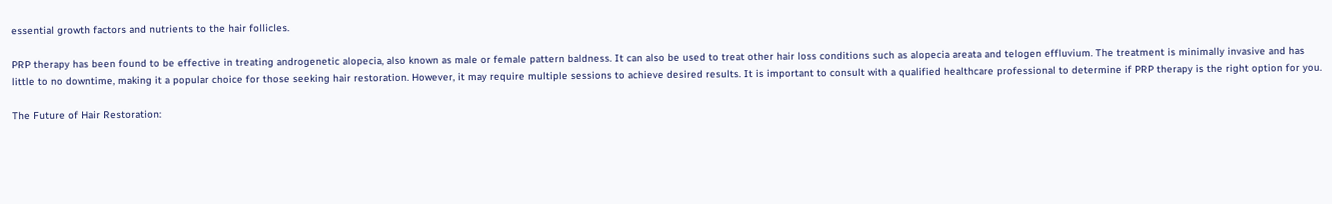essential growth factors and nutrients to the hair follicles.

PRP therapy has been found to be effective in treating androgenetic alopecia, also known as male or female pattern baldness. It can also be used to treat other hair loss conditions such as alopecia areata and telogen effluvium. The treatment is minimally invasive and has little to no downtime, making it a popular choice for those seeking hair restoration. However, it may require multiple sessions to achieve desired results. It is important to consult with a qualified healthcare professional to determine if PRP therapy is the right option for you.

The Future of Hair Restoration: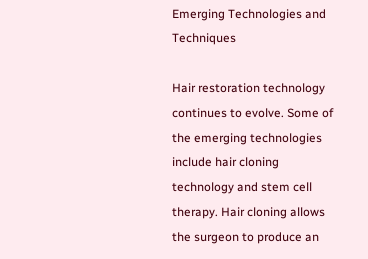Emerging Technologies and Techniques

Hair restoration technology continues to evolve. Some of the emerging technologies include hair cloning technology and stem cell therapy. Hair cloning allows the surgeon to produce an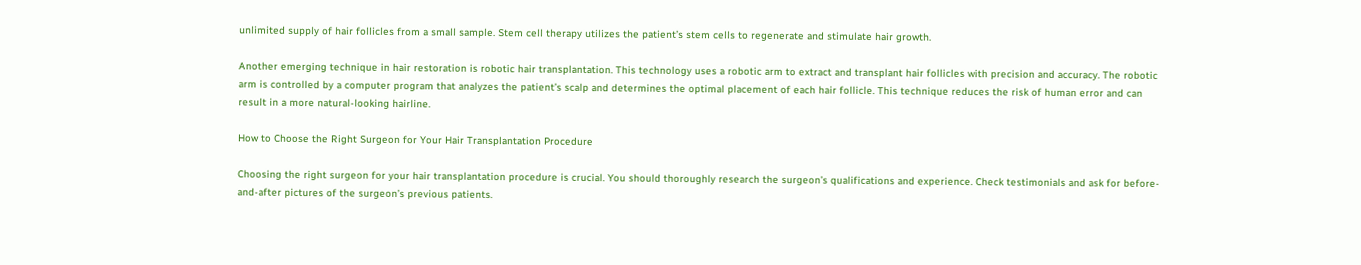unlimited supply of hair follicles from a small sample. Stem cell therapy utilizes the patient’s stem cells to regenerate and stimulate hair growth.

Another emerging technique in hair restoration is robotic hair transplantation. This technology uses a robotic arm to extract and transplant hair follicles with precision and accuracy. The robotic arm is controlled by a computer program that analyzes the patient’s scalp and determines the optimal placement of each hair follicle. This technique reduces the risk of human error and can result in a more natural-looking hairline.

How to Choose the Right Surgeon for Your Hair Transplantation Procedure

Choosing the right surgeon for your hair transplantation procedure is crucial. You should thoroughly research the surgeon’s qualifications and experience. Check testimonials and ask for before-and-after pictures of the surgeon’s previous patients.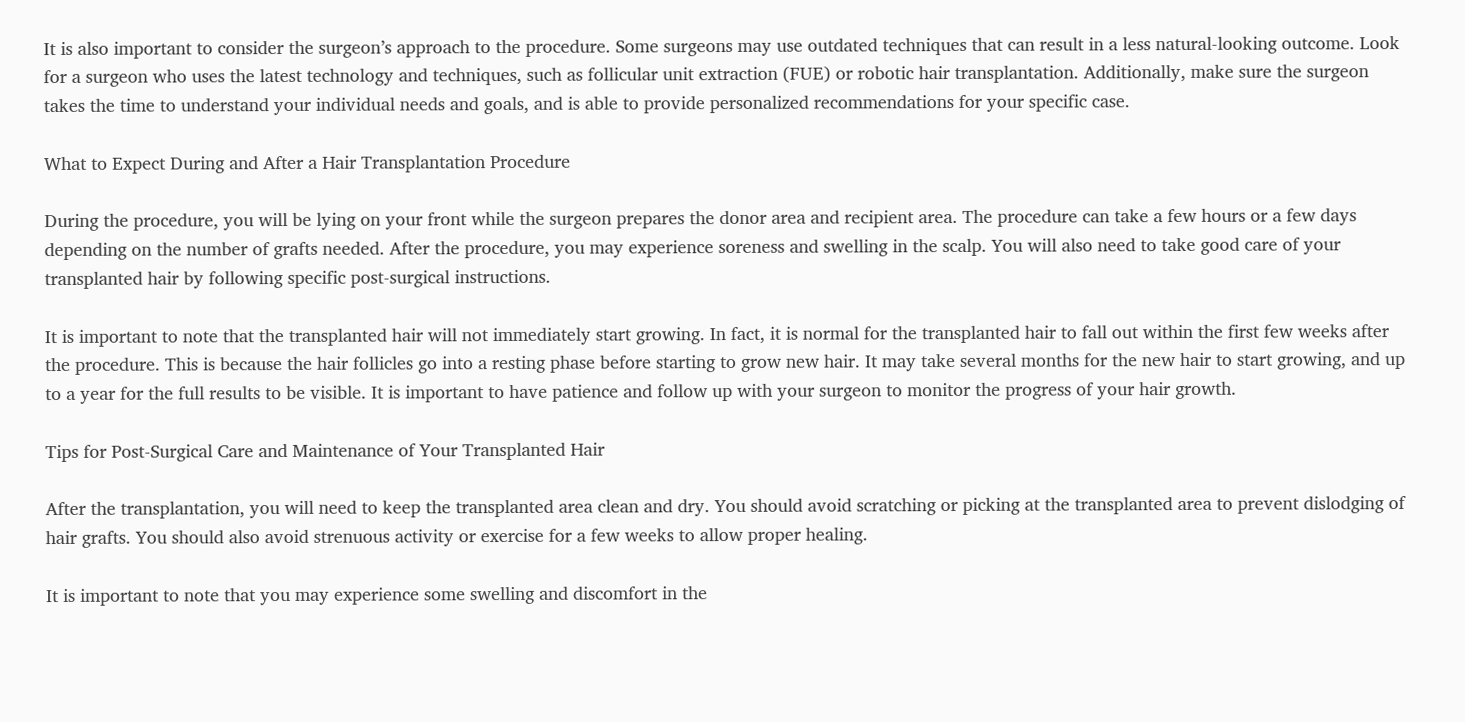It is also important to consider the surgeon’s approach to the procedure. Some surgeons may use outdated techniques that can result in a less natural-looking outcome. Look for a surgeon who uses the latest technology and techniques, such as follicular unit extraction (FUE) or robotic hair transplantation. Additionally, make sure the surgeon takes the time to understand your individual needs and goals, and is able to provide personalized recommendations for your specific case.

What to Expect During and After a Hair Transplantation Procedure

During the procedure, you will be lying on your front while the surgeon prepares the donor area and recipient area. The procedure can take a few hours or a few days depending on the number of grafts needed. After the procedure, you may experience soreness and swelling in the scalp. You will also need to take good care of your transplanted hair by following specific post-surgical instructions.

It is important to note that the transplanted hair will not immediately start growing. In fact, it is normal for the transplanted hair to fall out within the first few weeks after the procedure. This is because the hair follicles go into a resting phase before starting to grow new hair. It may take several months for the new hair to start growing, and up to a year for the full results to be visible. It is important to have patience and follow up with your surgeon to monitor the progress of your hair growth.

Tips for Post-Surgical Care and Maintenance of Your Transplanted Hair

After the transplantation, you will need to keep the transplanted area clean and dry. You should avoid scratching or picking at the transplanted area to prevent dislodging of hair grafts. You should also avoid strenuous activity or exercise for a few weeks to allow proper healing.

It is important to note that you may experience some swelling and discomfort in the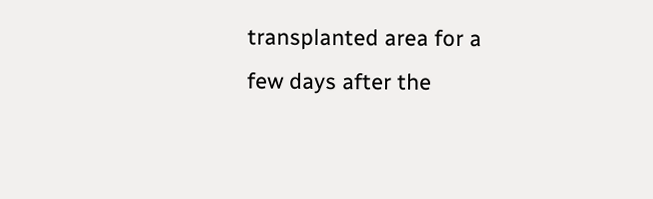transplanted area for a few days after the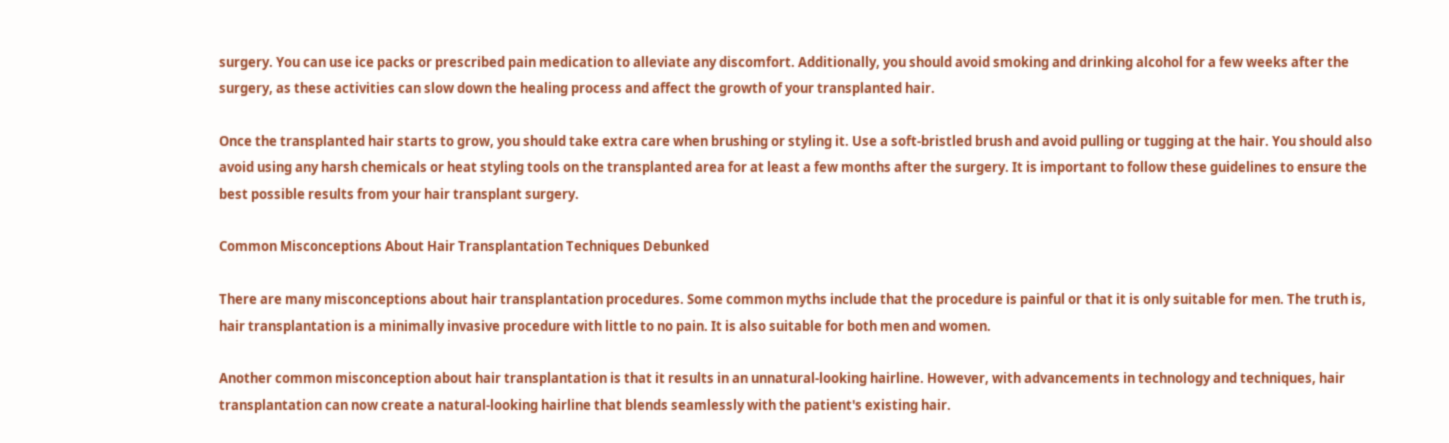surgery. You can use ice packs or prescribed pain medication to alleviate any discomfort. Additionally, you should avoid smoking and drinking alcohol for a few weeks after the surgery, as these activities can slow down the healing process and affect the growth of your transplanted hair.

Once the transplanted hair starts to grow, you should take extra care when brushing or styling it. Use a soft-bristled brush and avoid pulling or tugging at the hair. You should also avoid using any harsh chemicals or heat styling tools on the transplanted area for at least a few months after the surgery. It is important to follow these guidelines to ensure the best possible results from your hair transplant surgery.

Common Misconceptions About Hair Transplantation Techniques Debunked

There are many misconceptions about hair transplantation procedures. Some common myths include that the procedure is painful or that it is only suitable for men. The truth is, hair transplantation is a minimally invasive procedure with little to no pain. It is also suitable for both men and women.

Another common misconception about hair transplantation is that it results in an unnatural-looking hairline. However, with advancements in technology and techniques, hair transplantation can now create a natural-looking hairline that blends seamlessly with the patient's existing hair.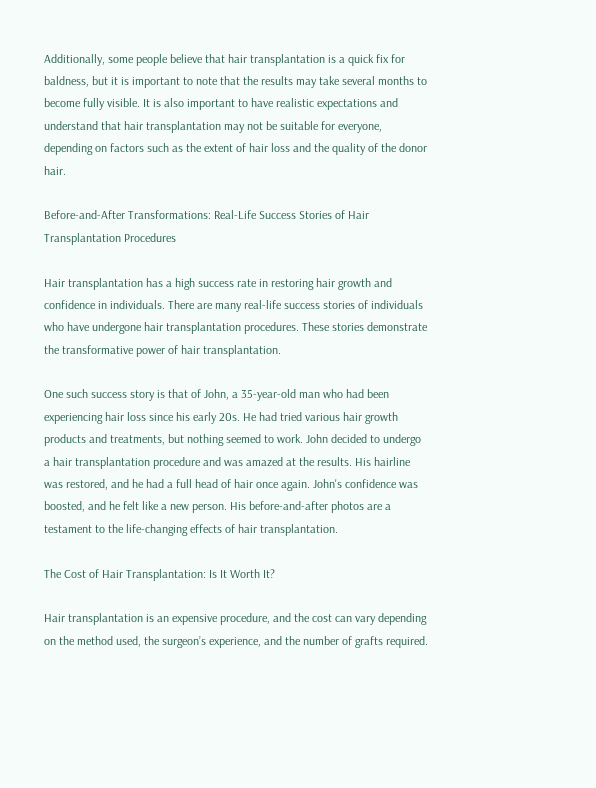Additionally, some people believe that hair transplantation is a quick fix for baldness, but it is important to note that the results may take several months to become fully visible. It is also important to have realistic expectations and understand that hair transplantation may not be suitable for everyone, depending on factors such as the extent of hair loss and the quality of the donor hair.

Before-and-After Transformations: Real-Life Success Stories of Hair Transplantation Procedures

Hair transplantation has a high success rate in restoring hair growth and confidence in individuals. There are many real-life success stories of individuals who have undergone hair transplantation procedures. These stories demonstrate the transformative power of hair transplantation.

One such success story is that of John, a 35-year-old man who had been experiencing hair loss since his early 20s. He had tried various hair growth products and treatments, but nothing seemed to work. John decided to undergo a hair transplantation procedure and was amazed at the results. His hairline was restored, and he had a full head of hair once again. John's confidence was boosted, and he felt like a new person. His before-and-after photos are a testament to the life-changing effects of hair transplantation.

The Cost of Hair Transplantation: Is It Worth It?

Hair transplantation is an expensive procedure, and the cost can vary depending on the method used, the surgeon’s experience, and the number of grafts required.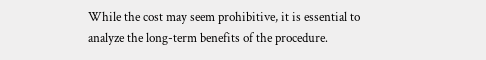While the cost may seem prohibitive, it is essential to analyze the long-term benefits of the procedure.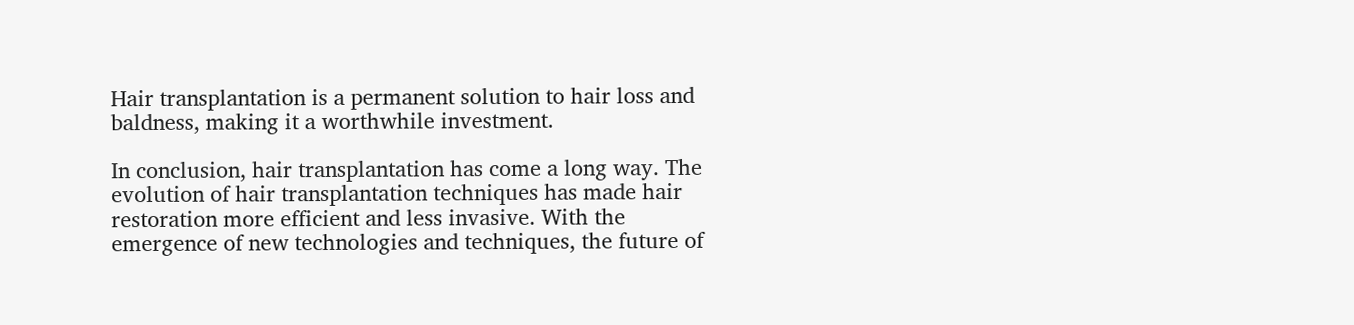Hair transplantation is a permanent solution to hair loss and baldness, making it a worthwhile investment.

In conclusion, hair transplantation has come a long way. The evolution of hair transplantation techniques has made hair restoration more efficient and less invasive. With the emergence of new technologies and techniques, the future of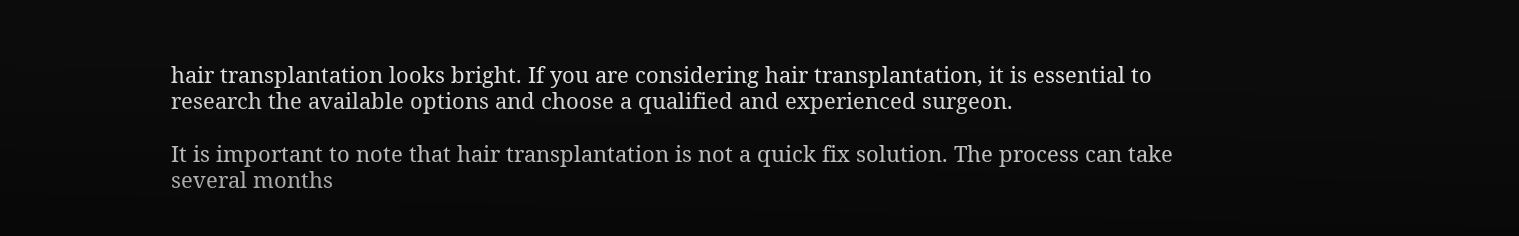hair transplantation looks bright. If you are considering hair transplantation, it is essential to research the available options and choose a qualified and experienced surgeon.

It is important to note that hair transplantation is not a quick fix solution. The process can take several months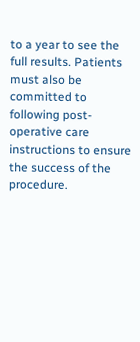to a year to see the full results. Patients must also be committed to following post-operative care instructions to ensure the success of the procedure.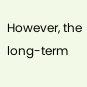However, the long-term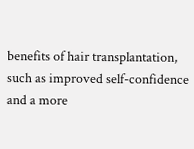benefits of hair transplantation, such as improved self-confidence and a more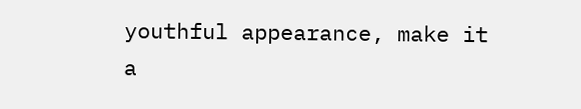youthful appearance, make it a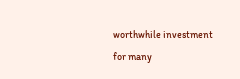worthwhile investment for many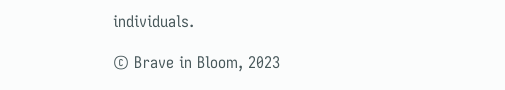individuals.

© Brave in Bloom, 2023